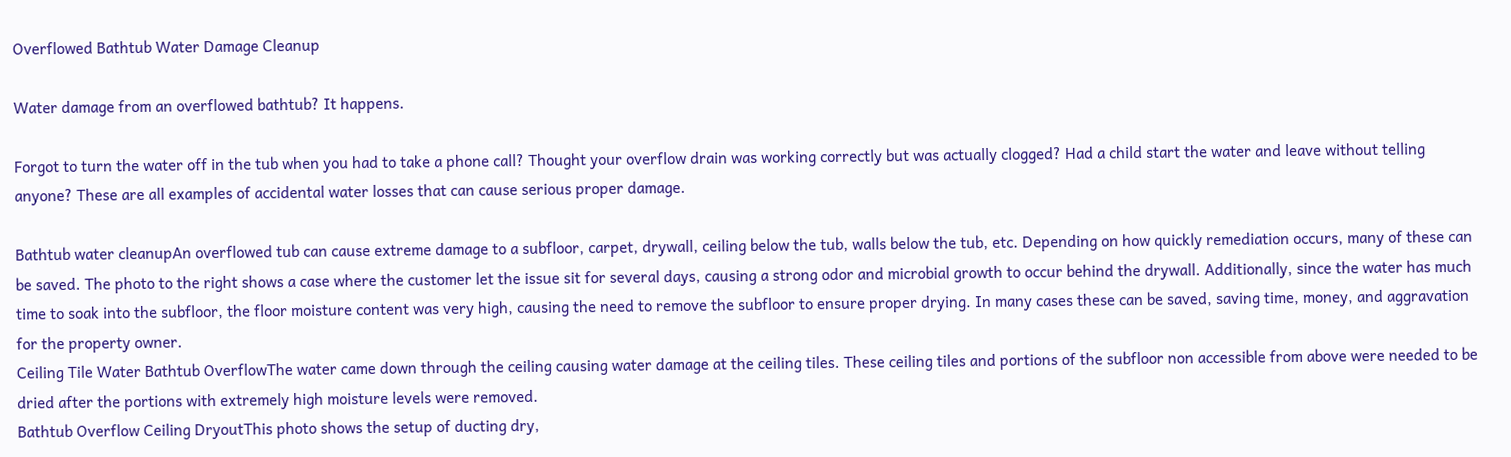Overflowed Bathtub Water Damage Cleanup

Water damage from an overflowed bathtub? It happens.

Forgot to turn the water off in the tub when you had to take a phone call? Thought your overflow drain was working correctly but was actually clogged? Had a child start the water and leave without telling anyone? These are all examples of accidental water losses that can cause serious proper damage.

Bathtub water cleanupAn overflowed tub can cause extreme damage to a subfloor, carpet, drywall, ceiling below the tub, walls below the tub, etc. Depending on how quickly remediation occurs, many of these can be saved. The photo to the right shows a case where the customer let the issue sit for several days, causing a strong odor and microbial growth to occur behind the drywall. Additionally, since the water has much time to soak into the subfloor, the floor moisture content was very high, causing the need to remove the subfloor to ensure proper drying. In many cases these can be saved, saving time, money, and aggravation for the property owner.
Ceiling Tile Water Bathtub OverflowThe water came down through the ceiling causing water damage at the ceiling tiles. These ceiling tiles and portions of the subfloor non accessible from above were needed to be dried after the portions with extremely high moisture levels were removed.
Bathtub Overflow Ceiling DryoutThis photo shows the setup of ducting dry,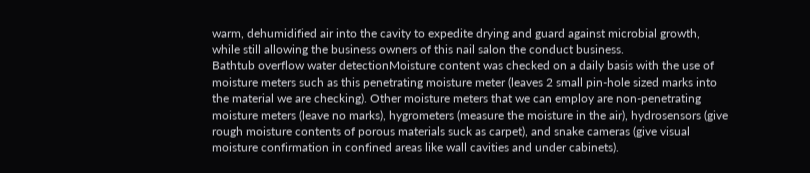warm, dehumidified air into the cavity to expedite drying and guard against microbial growth, while still allowing the business owners of this nail salon the conduct business.
Bathtub overflow water detectionMoisture content was checked on a daily basis with the use of moisture meters such as this penetrating moisture meter (leaves 2 small pin-hole sized marks into the material we are checking). Other moisture meters that we can employ are non-penetrating moisture meters (leave no marks), hygrometers (measure the moisture in the air), hydrosensors (give rough moisture contents of porous materials suck as carpet), and snake cameras (give visual moisture confirmation in confined areas like wall cavities and under cabinets).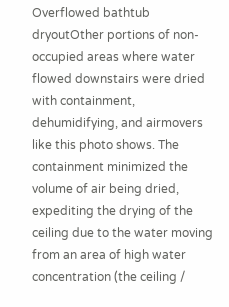Overflowed bathtub dryoutOther portions of non-occupied areas where water flowed downstairs were dried with containment, dehumidifying, and airmovers like this photo shows. The containment minimized the volume of air being dried, expediting the drying of the ceiling due to the water moving from an area of high water concentration (the ceiling /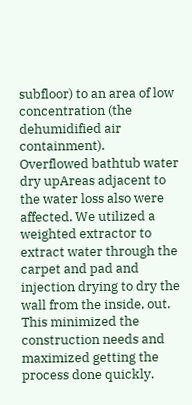subfloor) to an area of low concentration (the dehumidified air containment).
Overflowed bathtub water dry upAreas adjacent to the water loss also were affected. We utilized a weighted extractor to extract water through the carpet and pad and injection drying to dry the wall from the inside, out. This minimized the construction needs and maximized getting the process done quickly.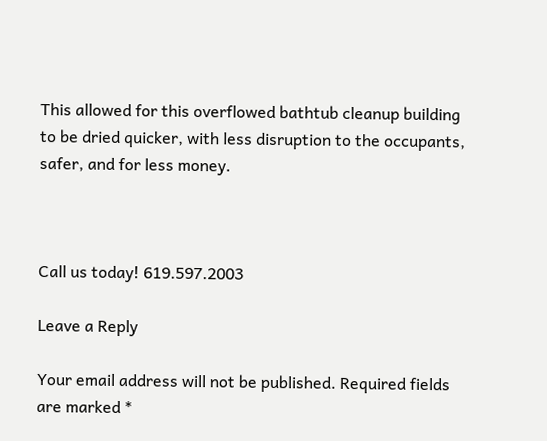This allowed for this overflowed bathtub cleanup building to be dried quicker, with less disruption to the occupants, safer, and for less money.



Call us today! 619.597.2003

Leave a Reply

Your email address will not be published. Required fields are marked *